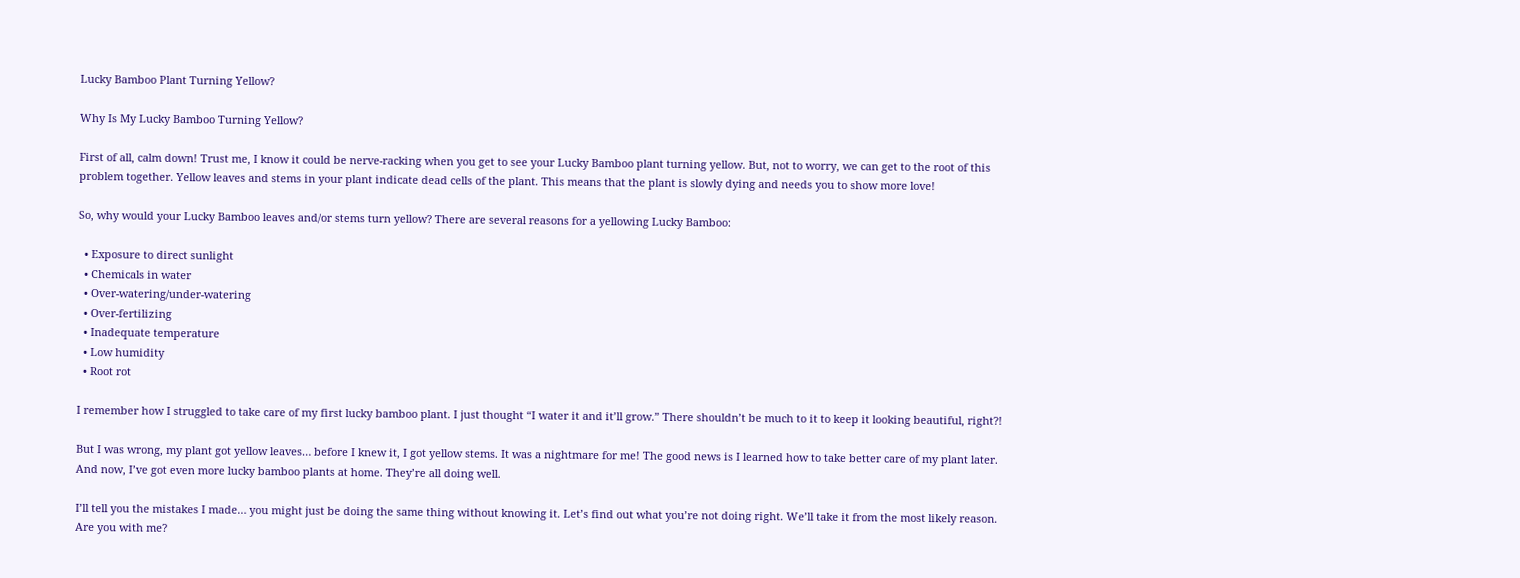Lucky Bamboo Plant Turning Yellow?

Why Is My Lucky Bamboo Turning Yellow?

First of all, calm down! Trust me, I know it could be nerve-racking when you get to see your Lucky Bamboo plant turning yellow. But, not to worry, we can get to the root of this problem together. Yellow leaves and stems in your plant indicate dead cells of the plant. This means that the plant is slowly dying and needs you to show more love!

So, why would your Lucky Bamboo leaves and/or stems turn yellow? There are several reasons for a yellowing Lucky Bamboo:

  • Exposure to direct sunlight
  • Chemicals in water
  • Over-watering/under-watering
  • Over-fertilizing
  • Inadequate temperature
  • Low humidity
  • Root rot

I remember how I struggled to take care of my first lucky bamboo plant. I just thought “I water it and it’ll grow.” There shouldn’t be much to it to keep it looking beautiful, right?!

But I was wrong, my plant got yellow leaves… before I knew it, I got yellow stems. It was a nightmare for me! The good news is I learned how to take better care of my plant later. And now, I’ve got even more lucky bamboo plants at home. They’re all doing well.

I’ll tell you the mistakes I made… you might just be doing the same thing without knowing it. Let’s find out what you’re not doing right. We’ll take it from the most likely reason. Are you with me?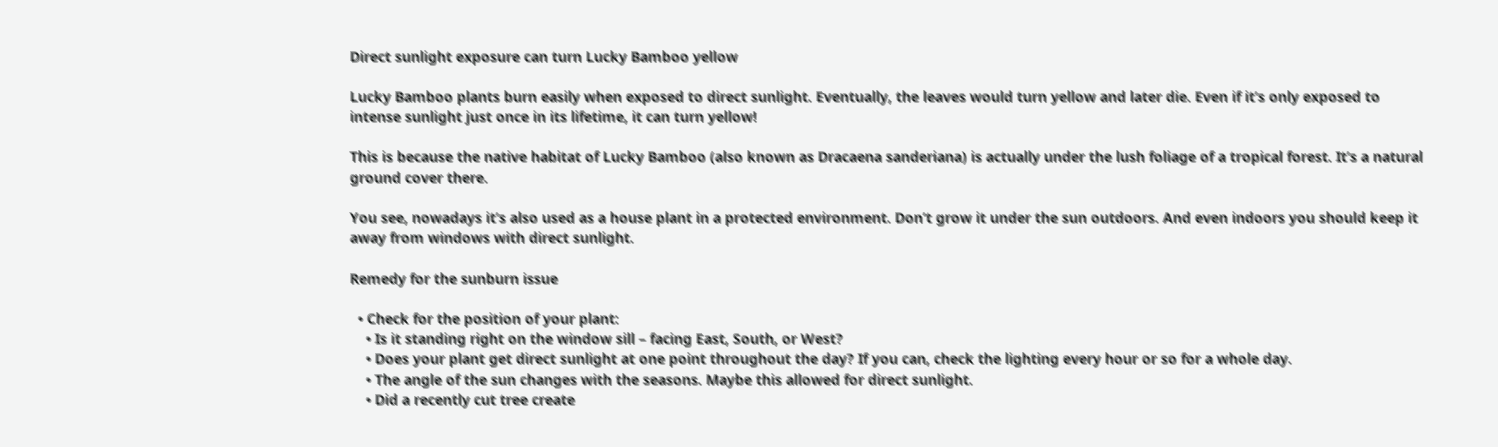Direct sunlight exposure can turn Lucky Bamboo yellow

Lucky Bamboo plants burn easily when exposed to direct sunlight. Eventually, the leaves would turn yellow and later die. Even if it’s only exposed to intense sunlight just once in its lifetime, it can turn yellow!

This is because the native habitat of Lucky Bamboo (also known as Dracaena sanderiana) is actually under the lush foliage of a tropical forest. It’s a natural ground cover there.

You see, nowadays it’s also used as a house plant in a protected environment. Don’t grow it under the sun outdoors. And even indoors you should keep it away from windows with direct sunlight.

Remedy for the sunburn issue

  • Check for the position of your plant:
    • Is it standing right on the window sill – facing East, South, or West?
    • Does your plant get direct sunlight at one point throughout the day? If you can, check the lighting every hour or so for a whole day.
    • The angle of the sun changes with the seasons. Maybe this allowed for direct sunlight.
    • Did a recently cut tree create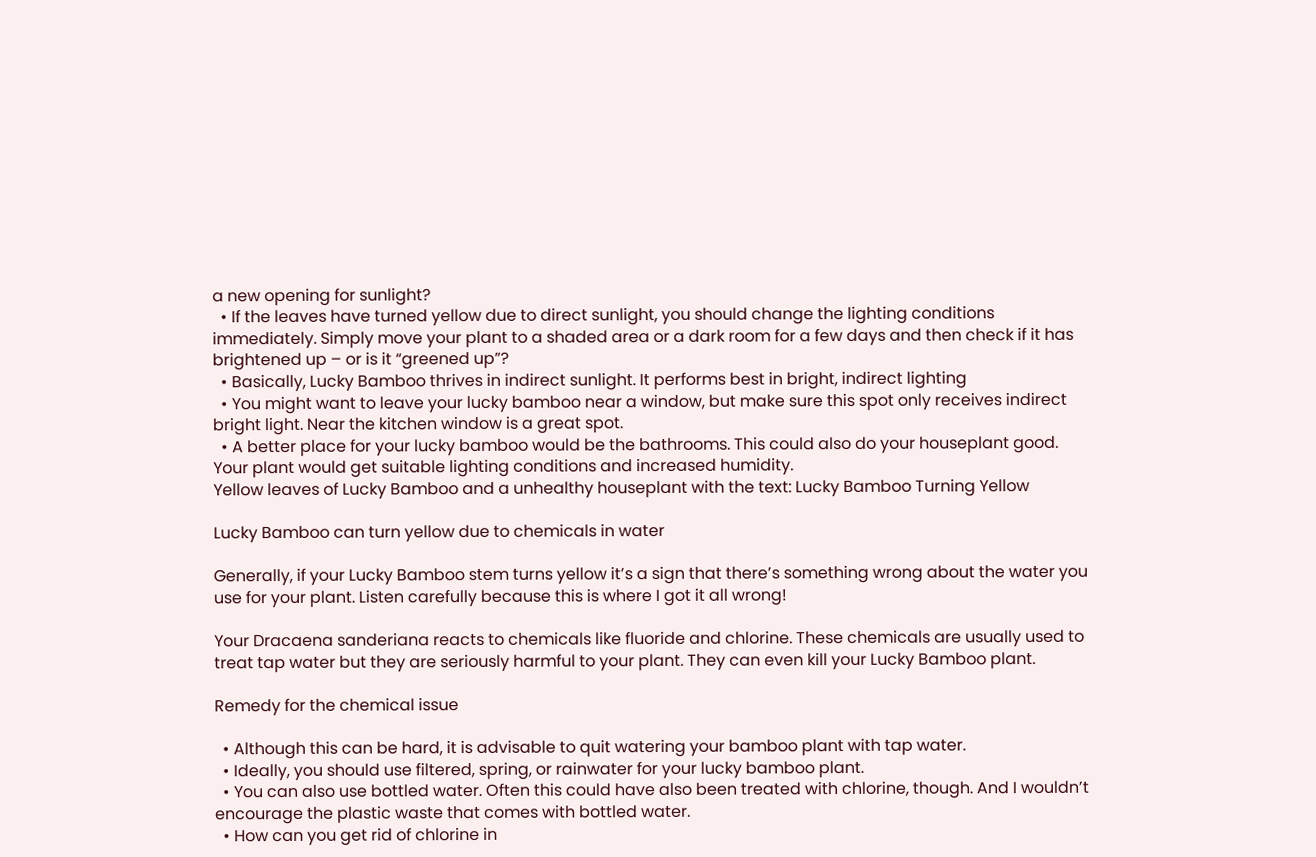a new opening for sunlight?
  • If the leaves have turned yellow due to direct sunlight, you should change the lighting conditions immediately. Simply move your plant to a shaded area or a dark room for a few days and then check if it has brightened up – or is it “greened up”?
  • Basically, Lucky Bamboo thrives in indirect sunlight. It performs best in bright, indirect lighting
  • You might want to leave your lucky bamboo near a window, but make sure this spot only receives indirect bright light. Near the kitchen window is a great spot.
  • A better place for your lucky bamboo would be the bathrooms. This could also do your houseplant good. Your plant would get suitable lighting conditions and increased humidity.
Yellow leaves of Lucky Bamboo and a unhealthy houseplant with the text: Lucky Bamboo Turning Yellow

Lucky Bamboo can turn yellow due to chemicals in water

Generally, if your Lucky Bamboo stem turns yellow it’s a sign that there’s something wrong about the water you use for your plant. Listen carefully because this is where I got it all wrong!

Your Dracaena sanderiana reacts to chemicals like fluoride and chlorine. These chemicals are usually used to treat tap water but they are seriously harmful to your plant. They can even kill your Lucky Bamboo plant.

Remedy for the chemical issue

  • Although this can be hard, it is advisable to quit watering your bamboo plant with tap water.
  • Ideally, you should use filtered, spring, or rainwater for your lucky bamboo plant.
  • You can also use bottled water. Often this could have also been treated with chlorine, though. And I wouldn’t encourage the plastic waste that comes with bottled water.
  • How can you get rid of chlorine in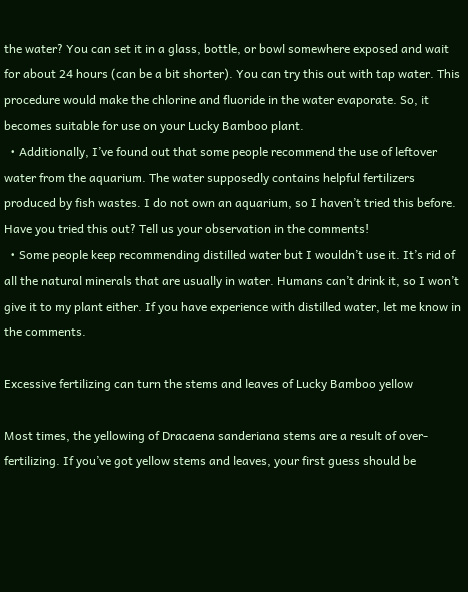the water? You can set it in a glass, bottle, or bowl somewhere exposed and wait for about 24 hours (can be a bit shorter). You can try this out with tap water. This procedure would make the chlorine and fluoride in the water evaporate. So, it becomes suitable for use on your Lucky Bamboo plant.
  • Additionally, I’ve found out that some people recommend the use of leftover water from the aquarium. The water supposedly contains helpful fertilizers produced by fish wastes. I do not own an aquarium, so I haven’t tried this before. Have you tried this out? Tell us your observation in the comments!
  • Some people keep recommending distilled water but I wouldn’t use it. It’s rid of all the natural minerals that are usually in water. Humans can’t drink it, so I won’t give it to my plant either. If you have experience with distilled water, let me know in the comments.

Excessive fertilizing can turn the stems and leaves of Lucky Bamboo yellow

Most times, the yellowing of Dracaena sanderiana stems are a result of over-fertilizing. If you’ve got yellow stems and leaves, your first guess should be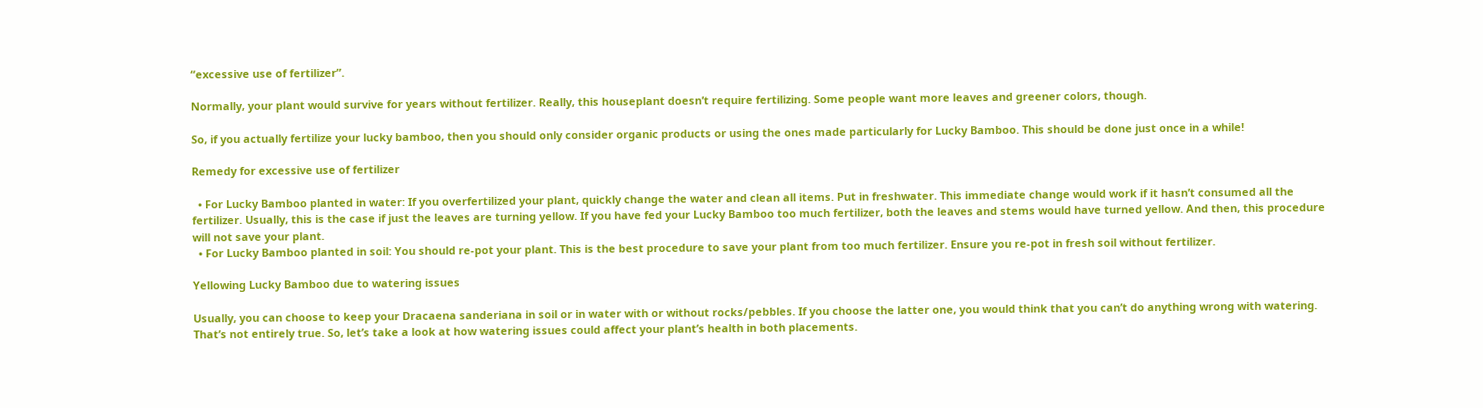“excessive use of fertilizer”.

Normally, your plant would survive for years without fertilizer. Really, this houseplant doesn’t require fertilizing. Some people want more leaves and greener colors, though.

So, if you actually fertilize your lucky bamboo, then you should only consider organic products or using the ones made particularly for Lucky Bamboo. This should be done just once in a while!

Remedy for excessive use of fertilizer

  • For Lucky Bamboo planted in water: If you overfertilized your plant, quickly change the water and clean all items. Put in freshwater. This immediate change would work if it hasn’t consumed all the fertilizer. Usually, this is the case if just the leaves are turning yellow. If you have fed your Lucky Bamboo too much fertilizer, both the leaves and stems would have turned yellow. And then, this procedure will not save your plant.
  • For Lucky Bamboo planted in soil: You should re-pot your plant. This is the best procedure to save your plant from too much fertilizer. Ensure you re-pot in fresh soil without fertilizer.

Yellowing Lucky Bamboo due to watering issues

Usually, you can choose to keep your Dracaena sanderiana in soil or in water with or without rocks/pebbles. If you choose the latter one, you would think that you can’t do anything wrong with watering. That’s not entirely true. So, let’s take a look at how watering issues could affect your plant’s health in both placements.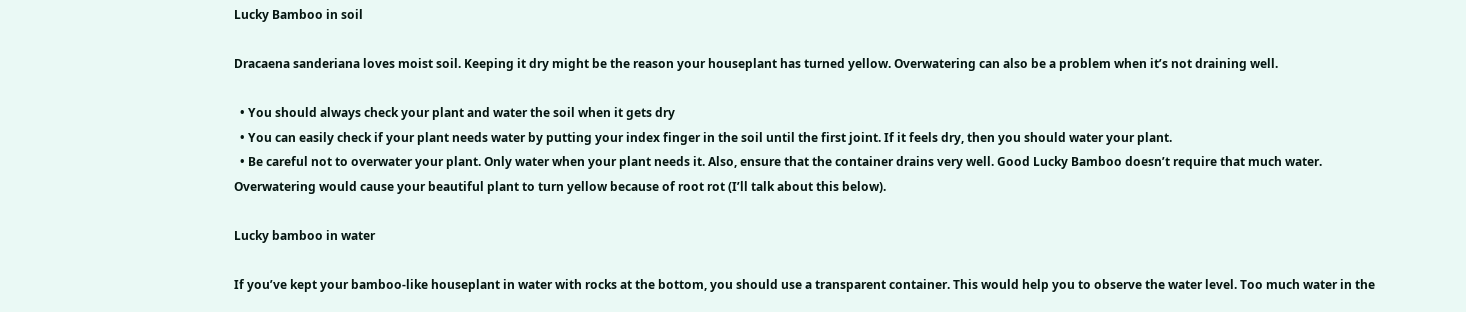Lucky Bamboo in soil

Dracaena sanderiana loves moist soil. Keeping it dry might be the reason your houseplant has turned yellow. Overwatering can also be a problem when it’s not draining well.

  • You should always check your plant and water the soil when it gets dry
  • You can easily check if your plant needs water by putting your index finger in the soil until the first joint. If it feels dry, then you should water your plant.
  • Be careful not to overwater your plant. Only water when your plant needs it. Also, ensure that the container drains very well. Good Lucky Bamboo doesn’t require that much water. Overwatering would cause your beautiful plant to turn yellow because of root rot (I’ll talk about this below).

Lucky bamboo in water

If you’ve kept your bamboo-like houseplant in water with rocks at the bottom, you should use a transparent container. This would help you to observe the water level. Too much water in the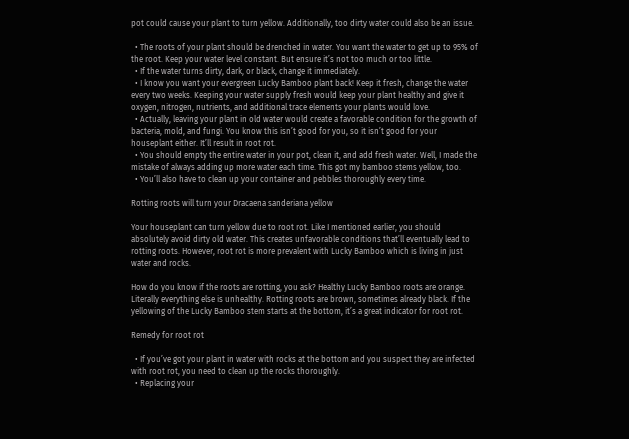pot could cause your plant to turn yellow. Additionally, too dirty water could also be an issue.

  • The roots of your plant should be drenched in water. You want the water to get up to 95% of the root. Keep your water level constant. But ensure it’s not too much or too little.
  • If the water turns dirty, dark, or black, change it immediately.
  • I know you want your evergreen Lucky Bamboo plant back! Keep it fresh, change the water every two weeks. Keeping your water supply fresh would keep your plant healthy and give it oxygen, nitrogen, nutrients, and additional trace elements your plants would love.
  • Actually, leaving your plant in old water would create a favorable condition for the growth of bacteria, mold, and fungi. You know this isn’t good for you, so it isn’t good for your houseplant either. It’ll result in root rot.
  • You should empty the entire water in your pot, clean it, and add fresh water. Well, I made the mistake of always adding up more water each time. This got my bamboo stems yellow, too.
  • You’ll also have to clean up your container and pebbles thoroughly every time.

Rotting roots will turn your Dracaena sanderiana yellow

Your houseplant can turn yellow due to root rot. Like I mentioned earlier, you should absolutely avoid dirty old water. This creates unfavorable conditions that’ll eventually lead to rotting roots. However, root rot is more prevalent with Lucky Bamboo which is living in just water and rocks.

How do you know if the roots are rotting, you ask? Healthy Lucky Bamboo roots are orange. Literally everything else is unhealthy. Rotting roots are brown, sometimes already black. If the yellowing of the Lucky Bamboo stem starts at the bottom, it’s a great indicator for root rot.

Remedy for root rot

  • If you’ve got your plant in water with rocks at the bottom and you suspect they are infected with root rot, you need to clean up the rocks thoroughly.
  • Replacing your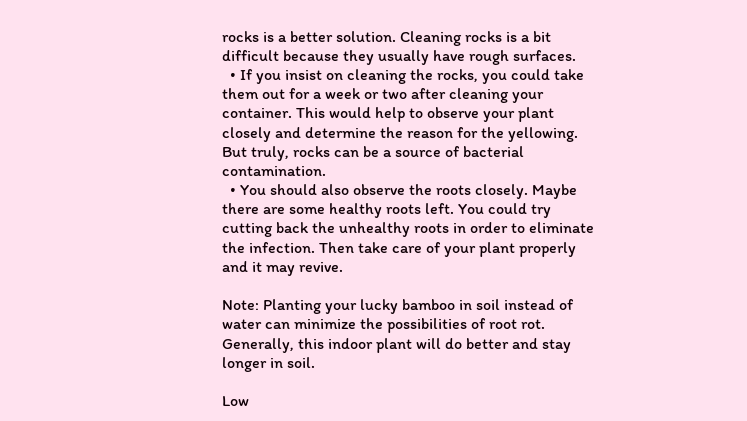rocks is a better solution. Cleaning rocks is a bit difficult because they usually have rough surfaces.
  • If you insist on cleaning the rocks, you could take them out for a week or two after cleaning your container. This would help to observe your plant closely and determine the reason for the yellowing. But truly, rocks can be a source of bacterial contamination.
  • You should also observe the roots closely. Maybe there are some healthy roots left. You could try cutting back the unhealthy roots in order to eliminate the infection. Then take care of your plant properly and it may revive.

Note: Planting your lucky bamboo in soil instead of water can minimize the possibilities of root rot. Generally, this indoor plant will do better and stay longer in soil.

Low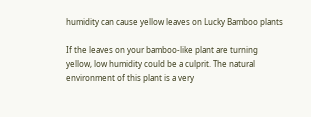humidity can cause yellow leaves on Lucky Bamboo plants

If the leaves on your bamboo-like plant are turning yellow, low humidity could be a culprit. The natural environment of this plant is a very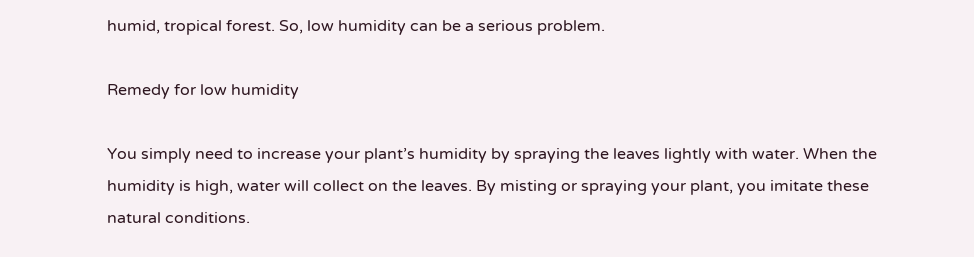humid, tropical forest. So, low humidity can be a serious problem.

Remedy for low humidity

You simply need to increase your plant’s humidity by spraying the leaves lightly with water. When the humidity is high, water will collect on the leaves. By misting or spraying your plant, you imitate these natural conditions.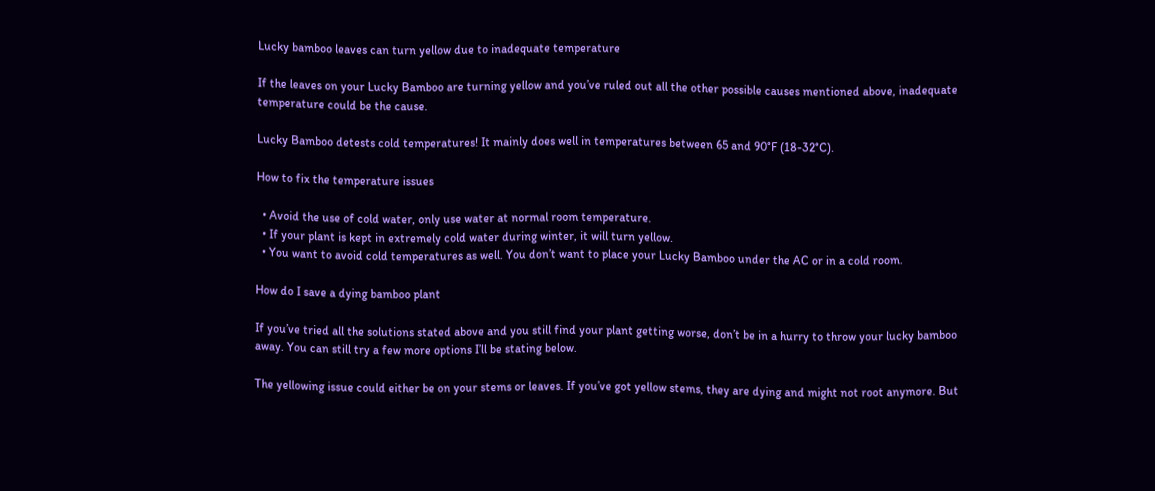Lucky bamboo leaves can turn yellow due to inadequate temperature

If the leaves on your Lucky Bamboo are turning yellow and you’ve ruled out all the other possible causes mentioned above, inadequate temperature could be the cause.

Lucky Bamboo detests cold temperatures! It mainly does well in temperatures between 65 and 90°F (18-32°C).

How to fix the temperature issues

  • Avoid the use of cold water, only use water at normal room temperature.
  • If your plant is kept in extremely cold water during winter, it will turn yellow.
  • You want to avoid cold temperatures as well. You don’t want to place your Lucky Bamboo under the AC or in a cold room.

How do I save a dying bamboo plant

If you’ve tried all the solutions stated above and you still find your plant getting worse, don’t be in a hurry to throw your lucky bamboo away. You can still try a few more options I’ll be stating below.

The yellowing issue could either be on your stems or leaves. If you’ve got yellow stems, they are dying and might not root anymore. But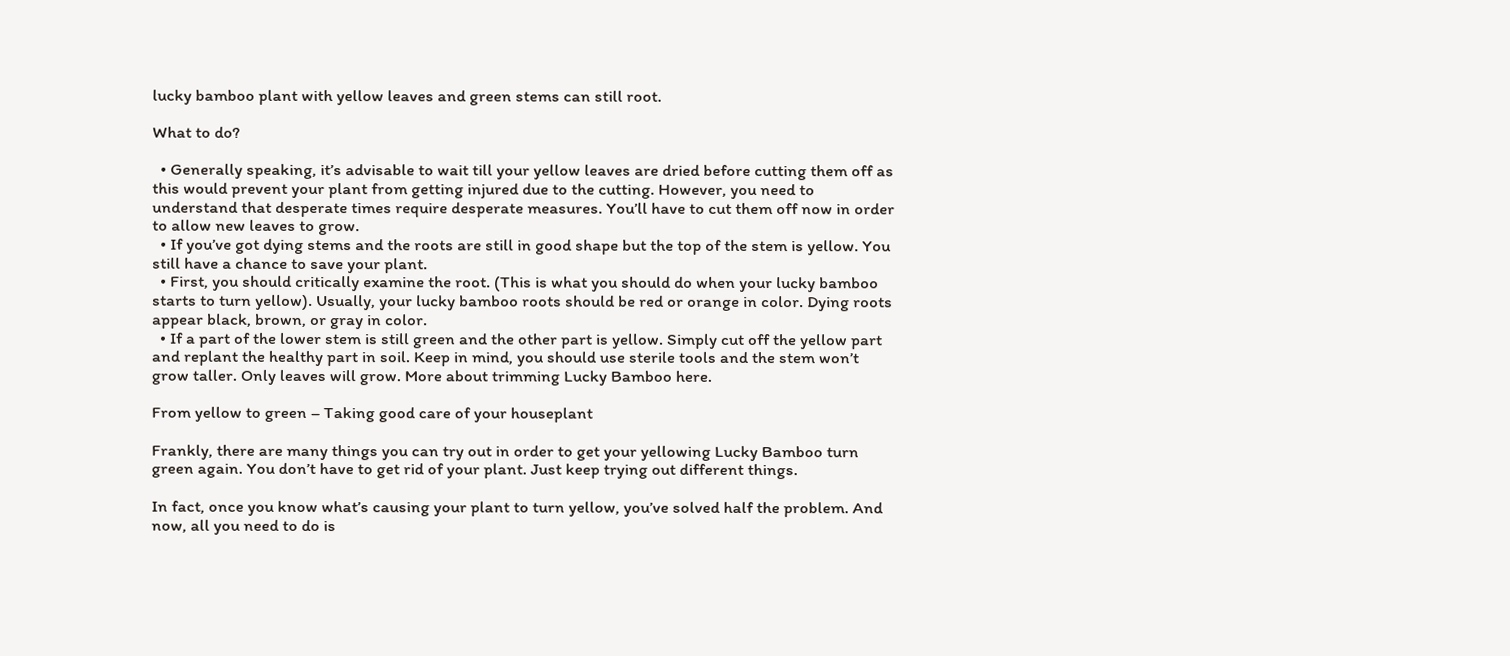lucky bamboo plant with yellow leaves and green stems can still root.

What to do?

  • Generally speaking, it’s advisable to wait till your yellow leaves are dried before cutting them off as this would prevent your plant from getting injured due to the cutting. However, you need to understand that desperate times require desperate measures. You’ll have to cut them off now in order to allow new leaves to grow.
  • If you’ve got dying stems and the roots are still in good shape but the top of the stem is yellow. You still have a chance to save your plant.
  • First, you should critically examine the root. (This is what you should do when your lucky bamboo starts to turn yellow). Usually, your lucky bamboo roots should be red or orange in color. Dying roots appear black, brown, or gray in color.
  • If a part of the lower stem is still green and the other part is yellow. Simply cut off the yellow part and replant the healthy part in soil. Keep in mind, you should use sterile tools and the stem won’t grow taller. Only leaves will grow. More about trimming Lucky Bamboo here.

From yellow to green – Taking good care of your houseplant

Frankly, there are many things you can try out in order to get your yellowing Lucky Bamboo turn green again. You don’t have to get rid of your plant. Just keep trying out different things.

In fact, once you know what’s causing your plant to turn yellow, you’ve solved half the problem. And now, all you need to do is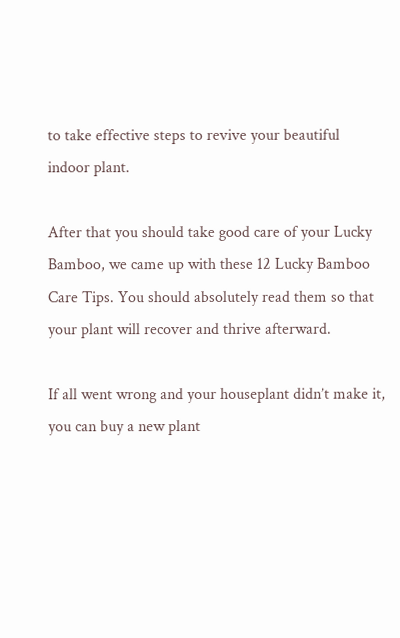to take effective steps to revive your beautiful indoor plant.

After that you should take good care of your Lucky Bamboo, we came up with these 12 Lucky Bamboo Care Tips. You should absolutely read them so that your plant will recover and thrive afterward.

If all went wrong and your houseplant didn’t make it, you can buy a new plant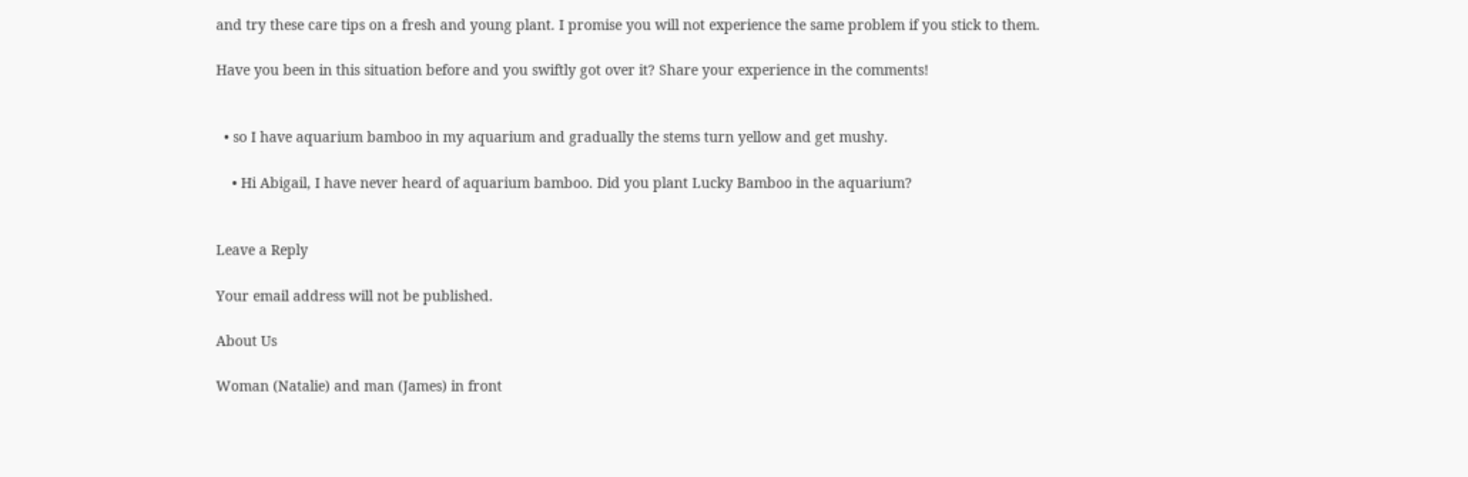and try these care tips on a fresh and young plant. I promise you will not experience the same problem if you stick to them.

Have you been in this situation before and you swiftly got over it? Share your experience in the comments!


  • so I have aquarium bamboo in my aquarium and gradually the stems turn yellow and get mushy.

    • Hi Abigail, I have never heard of aquarium bamboo. Did you plant Lucky Bamboo in the aquarium?


Leave a Reply

Your email address will not be published.

About Us

Woman (Natalie) and man (James) in front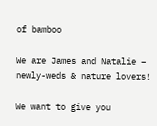of bamboo

We are James and Natalie – newly-weds & nature lovers!

We want to give you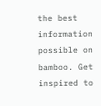the best information possible on bamboo. Get inspired to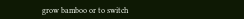grow bamboo or to switch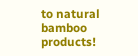to natural bamboo products!